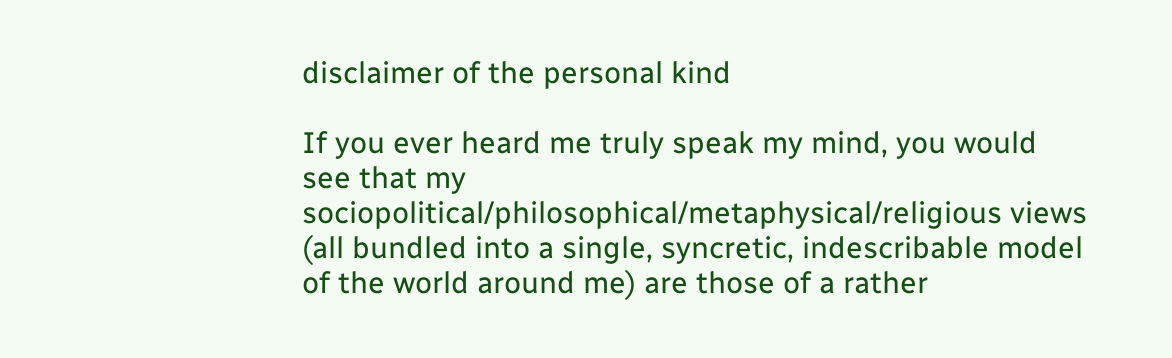disclaimer of the personal kind

If you ever heard me truly speak my mind, you would see that my sociopolitical/philosophical/metaphysical/religious views (all bundled into a single, syncretic, indescribable model of the world around me) are those of a rather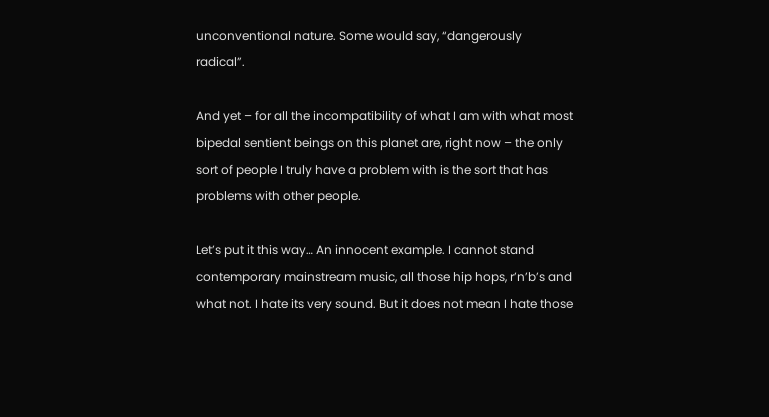unconventional nature. Some would say, “dangerously radical”.

And yet – for all the incompatibility of what I am with what most bipedal sentient beings on this planet are, right now – the only sort of people I truly have a problem with is the sort that has problems with other people.

Let’s put it this way… An innocent example. I cannot stand contemporary mainstream music, all those hip hops, r’n’b’s and what not. I hate its very sound. But it does not mean I hate those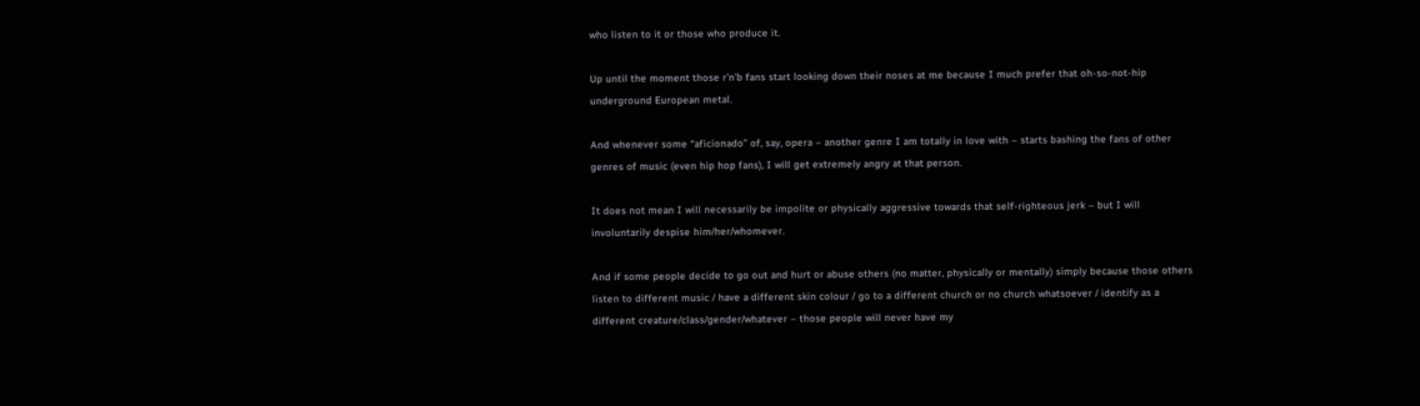who listen to it or those who produce it.

Up until the moment those r’n’b fans start looking down their noses at me because I much prefer that oh-so-not-hip underground European metal.

And whenever some “aficionado” of, say, opera – another genre I am totally in love with – starts bashing the fans of other genres of music (even hip hop fans), I will get extremely angry at that person.

It does not mean I will necessarily be impolite or physically aggressive towards that self-righteous jerk – but I will involuntarily despise him/her/whomever.

And if some people decide to go out and hurt or abuse others (no matter, physically or mentally) simply because those others listen to different music / have a different skin colour / go to a different church or no church whatsoever / identify as a different creature/class/gender/whatever – those people will never have my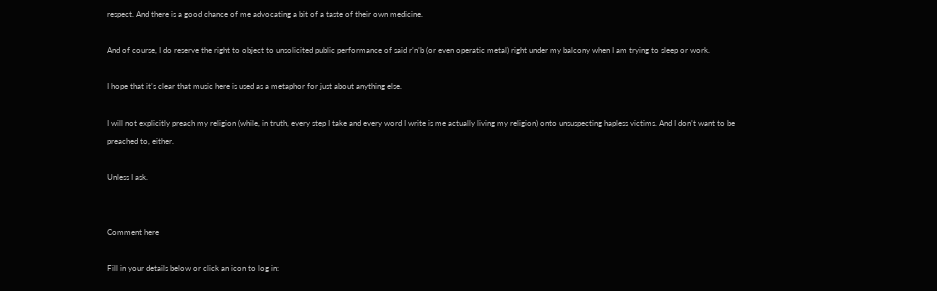respect. And there is a good chance of me advocating a bit of a taste of their own medicine.

And of course, I do reserve the right to object to unsolicited public performance of said r’n’b (or even operatic metal) right under my balcony when I am trying to sleep or work.

I hope that it’s clear that music here is used as a metaphor for just about anything else.

I will not explicitly preach my religion (while, in truth, every step I take and every word I write is me actually living my religion) onto unsuspecting hapless victims. And I don’t want to be preached to, either.

Unless I ask.


Comment here

Fill in your details below or click an icon to log in: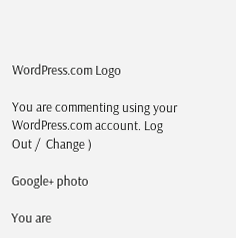WordPress.com Logo

You are commenting using your WordPress.com account. Log Out /  Change )

Google+ photo

You are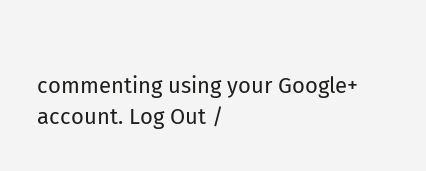commenting using your Google+ account. Log Out /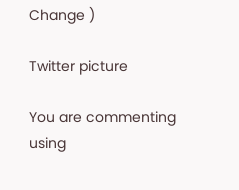Change )

Twitter picture

You are commenting using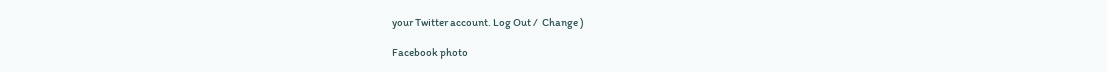your Twitter account. Log Out /  Change )

Facebook photo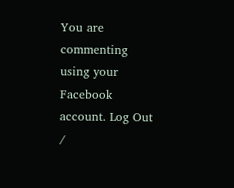You are commenting using your Facebook account. Log Out /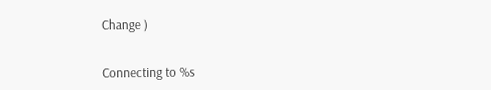Change )


Connecting to %s